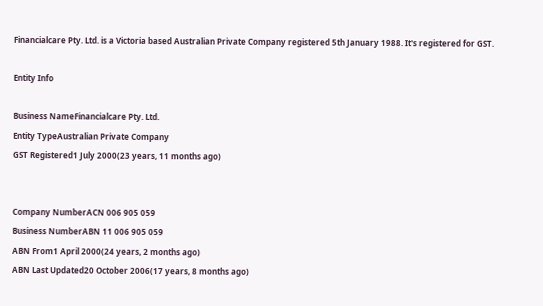Financialcare Pty. Ltd. is a Victoria based Australian Private Company registered 5th January 1988. It's registered for GST.

Entity Info

Business NameFinancialcare Pty. Ltd.
Entity TypeAustralian Private Company
GST Registered1 July 2000(23 years, 11 months ago)


Company NumberACN 006 905 059
Business NumberABN 11 006 905 059
ABN From1 April 2000(24 years, 2 months ago)
ABN Last Updated20 October 2006(17 years, 8 months ago)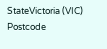StateVictoria (VIC)
Postcode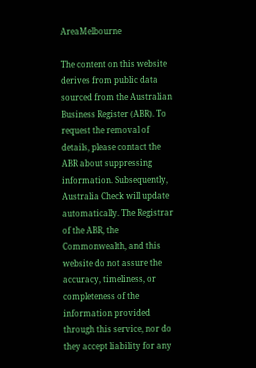AreaMelbourne

The content on this website derives from public data sourced from the Australian Business Register (ABR). To request the removal of details, please contact the ABR about suppressing information. Subsequently, Australia Check will update automatically. The Registrar of the ABR, the Commonwealth, and this website do not assure the accuracy, timeliness, or completeness of the information provided through this service, nor do they accept liability for any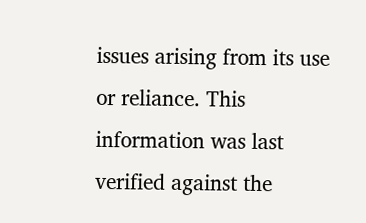issues arising from its use or reliance. This information was last verified against the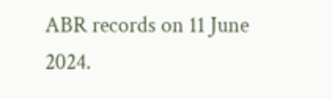ABR records on 11 June 2024.